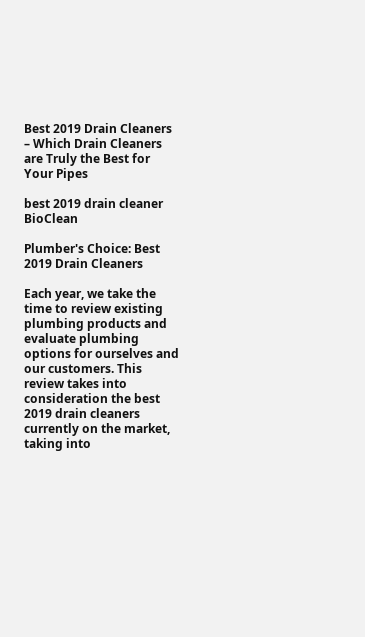Best 2019 Drain Cleaners – Which Drain Cleaners are Truly the Best for Your Pipes

best 2019 drain cleaner BioClean

Plumber's Choice: Best 2019 Drain Cleaners

Each year, we take the time to review existing plumbing products and evaluate plumbing options for ourselves and our customers. This review takes into consideration the best 2019 drain cleaners currently on the market, taking into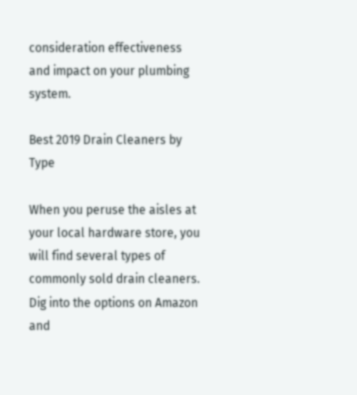consideration effectiveness and impact on your plumbing system.

Best 2019 Drain Cleaners by Type

When you peruse the aisles at your local hardware store, you will find several types of commonly sold drain cleaners. Dig into the options on Amazon and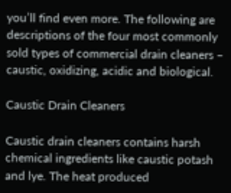you’ll find even more. The following are descriptions of the four most commonly sold types of commercial drain cleaners – caustic, oxidizing, acidic and biological.

Caustic Drain Cleaners

Caustic drain cleaners contains harsh chemical ingredients like caustic potash and lye. The heat produced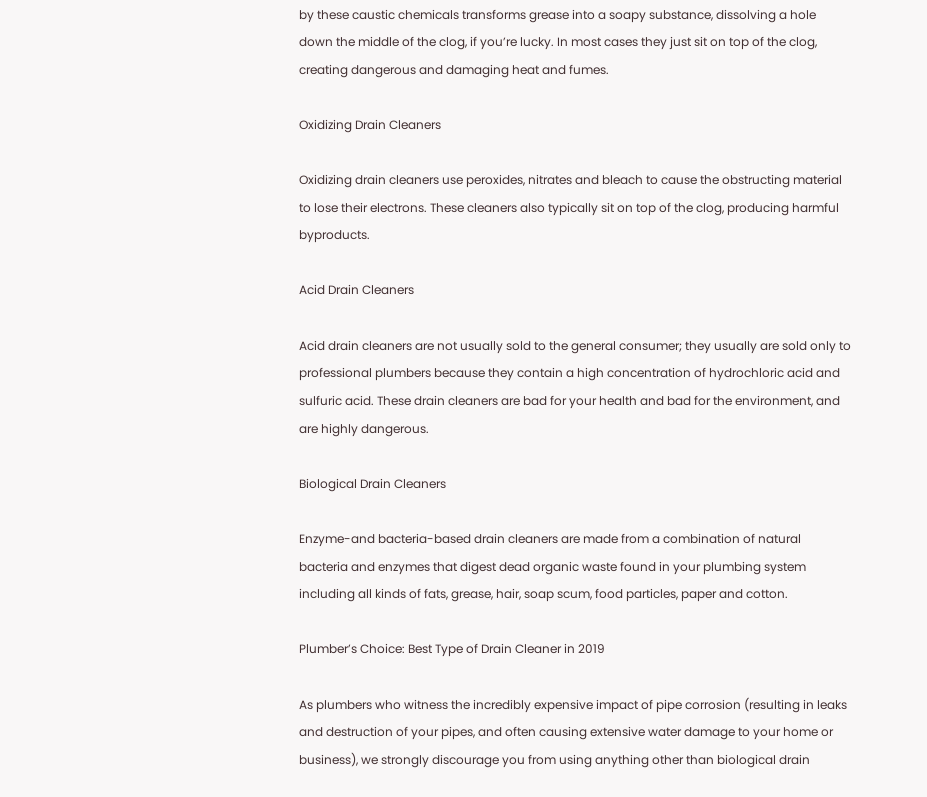by these caustic chemicals transforms grease into a soapy substance, dissolving a hole down the middle of the clog, if you’re lucky. In most cases they just sit on top of the clog, creating dangerous and damaging heat and fumes.

Oxidizing Drain Cleaners

Oxidizing drain cleaners use peroxides, nitrates and bleach to cause the obstructing material to lose their electrons. These cleaners also typically sit on top of the clog, producing harmful byproducts.

Acid Drain Cleaners

Acid drain cleaners are not usually sold to the general consumer; they usually are sold only to professional plumbers because they contain a high concentration of hydrochloric acid and sulfuric acid. These drain cleaners are bad for your health and bad for the environment, and are highly dangerous.

Biological Drain Cleaners

Enzyme-and bacteria-based drain cleaners are made from a combination of natural bacteria and enzymes that digest dead organic waste found in your plumbing system including all kinds of fats, grease, hair, soap scum, food particles, paper and cotton.

Plumber’s Choice: Best Type of Drain Cleaner in 2019

As plumbers who witness the incredibly expensive impact of pipe corrosion (resulting in leaks and destruction of your pipes, and often causing extensive water damage to your home or business), we strongly discourage you from using anything other than biological drain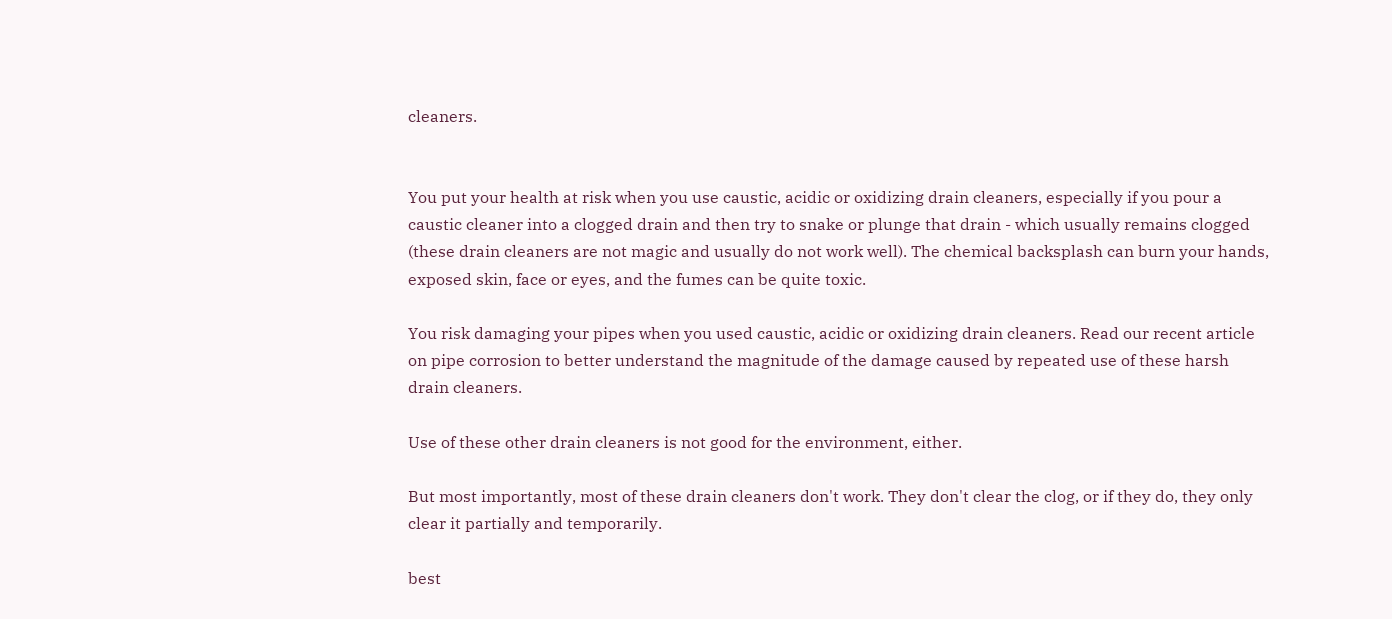cleaners.


You put your health at risk when you use caustic, acidic or oxidizing drain cleaners, especially if you pour a caustic cleaner into a clogged drain and then try to snake or plunge that drain - which usually remains clogged (these drain cleaners are not magic and usually do not work well). The chemical backsplash can burn your hands, exposed skin, face or eyes, and the fumes can be quite toxic.

You risk damaging your pipes when you used caustic, acidic or oxidizing drain cleaners. Read our recent article on pipe corrosion to better understand the magnitude of the damage caused by repeated use of these harsh drain cleaners.

Use of these other drain cleaners is not good for the environment, either.

But most importantly, most of these drain cleaners don't work. They don't clear the clog, or if they do, they only clear it partially and temporarily.

best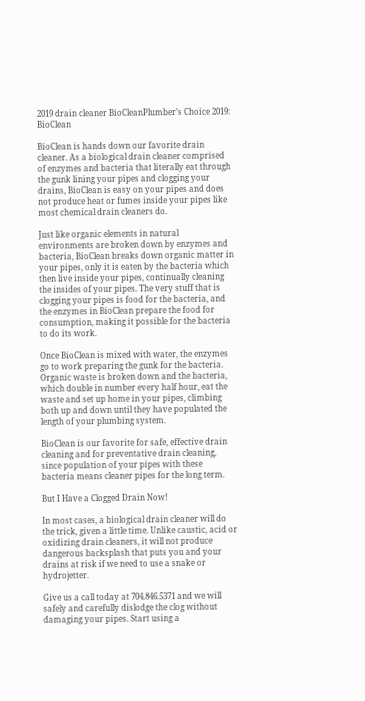2019 drain cleaner BioCleanPlumber’s Choice 2019: BioClean

BioClean is hands down our favorite drain cleaner. As a biological drain cleaner comprised of enzymes and bacteria that literally eat through the gunk lining your pipes and clogging your drains, BioClean is easy on your pipes and does not produce heat or fumes inside your pipes like most chemical drain cleaners do.

Just like organic elements in natural environments are broken down by enzymes and bacteria, BioClean breaks down organic matter in your pipes, only it is eaten by the bacteria which then live inside your pipes, continually cleaning the insides of your pipes. The very stuff that is clogging your pipes is food for the bacteria, and the enzymes in BioClean prepare the food for consumption, making it possible for the bacteria to do its work.

Once BioClean is mixed with water, the enzymes go to work preparing the gunk for the bacteria. Organic waste is broken down and the bacteria, which double in number every half hour, eat the waste and set up home in your pipes, climbing both up and down until they have populated the length of your plumbing system.

BioClean is our favorite for safe, effective drain cleaning and for preventative drain cleaning, since population of your pipes with these bacteria means cleaner pipes for the long term.

But I Have a Clogged Drain Now!

In most cases, a biological drain cleaner will do the trick, given a little time. Unlike caustic, acid or oxidizing drain cleaners, it will not produce dangerous backsplash that puts you and your drains at risk if we need to use a snake or hydrojetter.

Give us a call today at 704.846.5371 and we will safely and carefully dislodge the clog without damaging your pipes. Start using a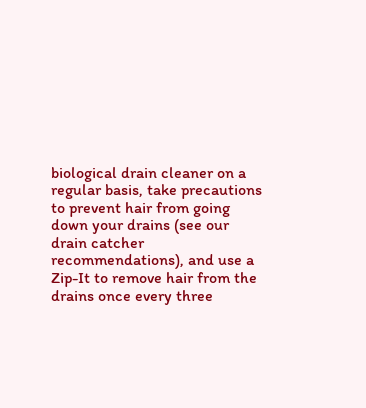biological drain cleaner on a regular basis, take precautions to prevent hair from going down your drains (see our drain catcher recommendations), and use a Zip-It to remove hair from the drains once every three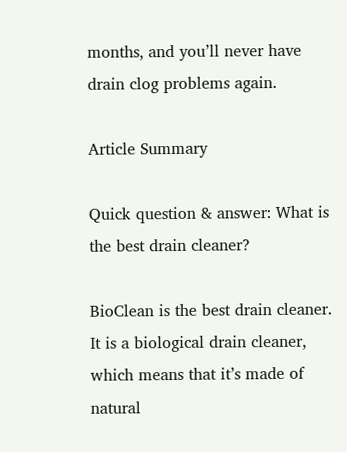months, and you’ll never have drain clog problems again.

Article Summary

Quick question & answer: What is the best drain cleaner?

BioClean is the best drain cleaner. It is a biological drain cleaner, which means that it’s made of natural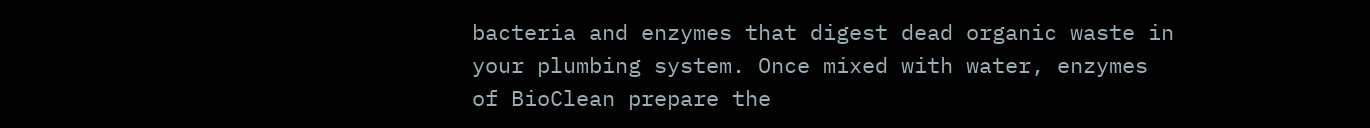bacteria and enzymes that digest dead organic waste in your plumbing system. Once mixed with water, enzymes of BioClean prepare the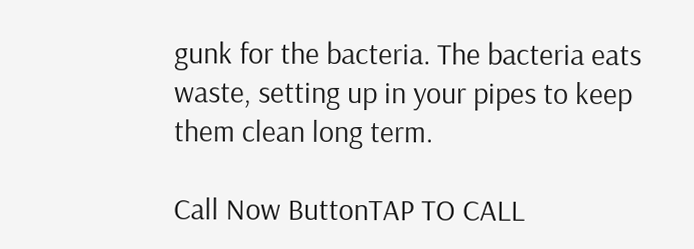gunk for the bacteria. The bacteria eats waste, setting up in your pipes to keep them clean long term.

Call Now ButtonTAP TO CALL